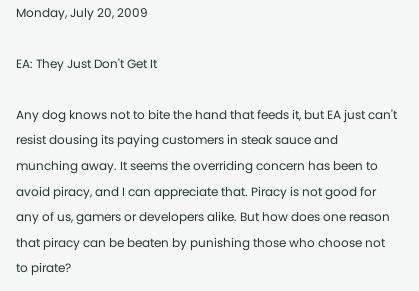Monday, July 20, 2009

EA: They Just Don't Get It

Any dog knows not to bite the hand that feeds it, but EA just can't resist dousing its paying customers in steak sauce and munching away. It seems the overriding concern has been to avoid piracy, and I can appreciate that. Piracy is not good for any of us, gamers or developers alike. But how does one reason that piracy can be beaten by punishing those who choose not to pirate?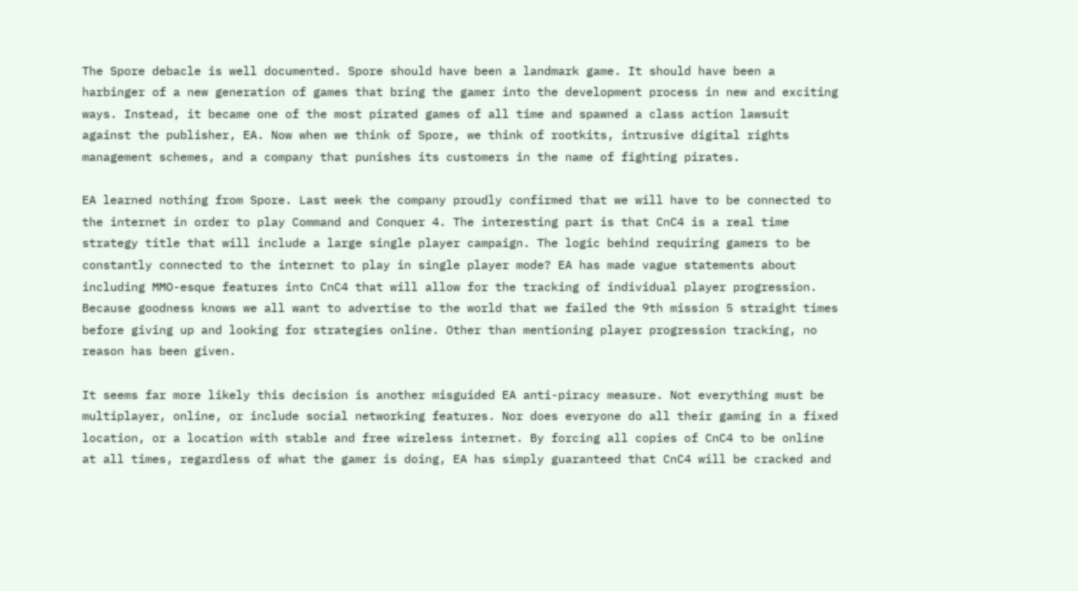The Spore debacle is well documented. Spore should have been a landmark game. It should have been a harbinger of a new generation of games that bring the gamer into the development process in new and exciting ways. Instead, it became one of the most pirated games of all time and spawned a class action lawsuit against the publisher, EA. Now when we think of Spore, we think of rootkits, intrusive digital rights management schemes, and a company that punishes its customers in the name of fighting pirates.

EA learned nothing from Spore. Last week the company proudly confirmed that we will have to be connected to the internet in order to play Command and Conquer 4. The interesting part is that CnC4 is a real time strategy title that will include a large single player campaign. The logic behind requiring gamers to be constantly connected to the internet to play in single player mode? EA has made vague statements about including MMO-esque features into CnC4 that will allow for the tracking of individual player progression. Because goodness knows we all want to advertise to the world that we failed the 9th mission 5 straight times before giving up and looking for strategies online. Other than mentioning player progression tracking, no reason has been given.

It seems far more likely this decision is another misguided EA anti-piracy measure. Not everything must be multiplayer, online, or include social networking features. Nor does everyone do all their gaming in a fixed location, or a location with stable and free wireless internet. By forcing all copies of CnC4 to be online at all times, regardless of what the gamer is doing, EA has simply guaranteed that CnC4 will be cracked and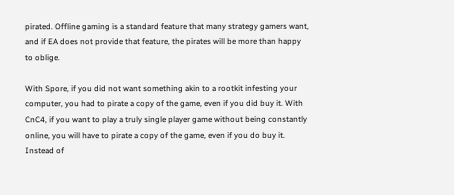pirated. Offline gaming is a standard feature that many strategy gamers want, and if EA does not provide that feature, the pirates will be more than happy to oblige.

With Spore, if you did not want something akin to a rootkit infesting your computer, you had to pirate a copy of the game, even if you did buy it. With CnC4, if you want to play a truly single player game without being constantly online, you will have to pirate a copy of the game, even if you do buy it. Instead of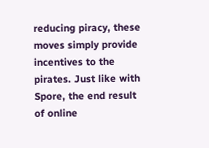reducing piracy, these moves simply provide incentives to the pirates. Just like with Spore, the end result of online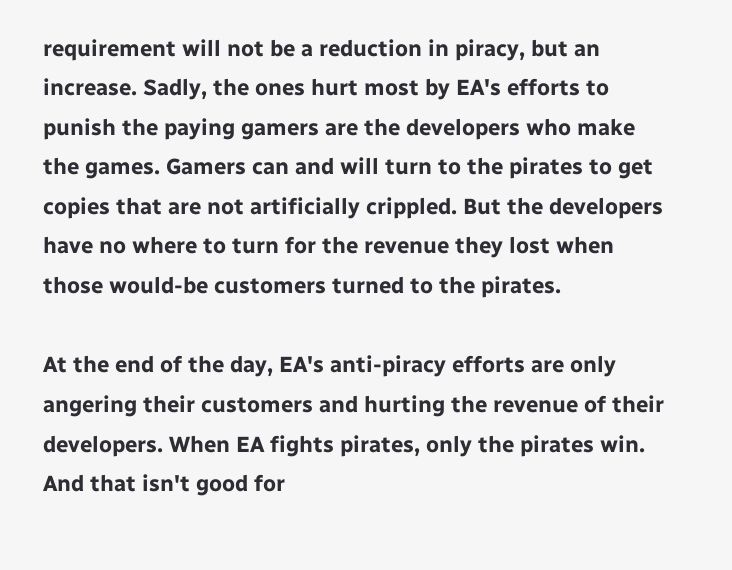requirement will not be a reduction in piracy, but an increase. Sadly, the ones hurt most by EA's efforts to punish the paying gamers are the developers who make the games. Gamers can and will turn to the pirates to get copies that are not artificially crippled. But the developers have no where to turn for the revenue they lost when those would-be customers turned to the pirates.

At the end of the day, EA's anti-piracy efforts are only angering their customers and hurting the revenue of their developers. When EA fights pirates, only the pirates win. And that isn't good for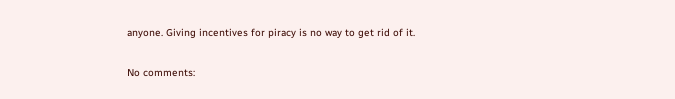anyone. Giving incentives for piracy is no way to get rid of it.

No comments: